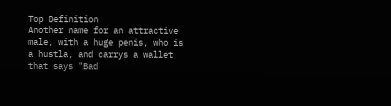Top Definition
Another name for an attractive male, with a huge penis, who is a hustla, and carrys a wallet that says "Bad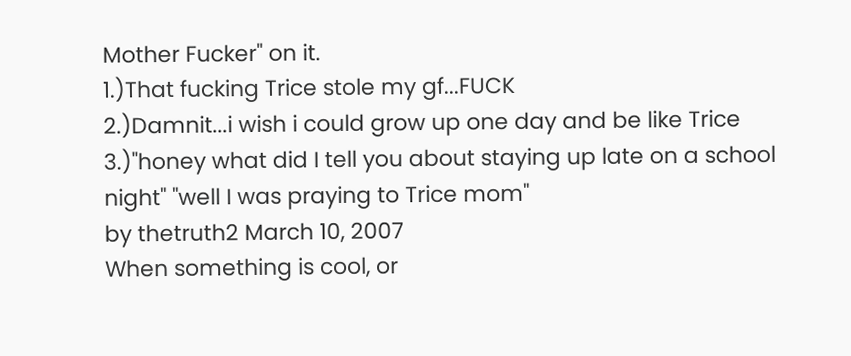Mother Fucker" on it.
1.)That fucking Trice stole my gf...FUCK
2.)Damnit...i wish i could grow up one day and be like Trice
3.)"honey what did I tell you about staying up late on a school night" "well I was praying to Trice mom"
by thetruth2 March 10, 2007
When something is cool, or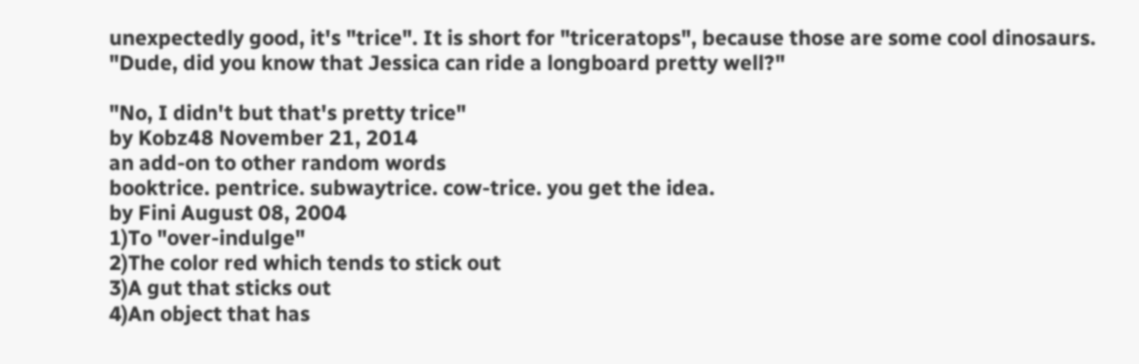unexpectedly good, it's "trice". It is short for "triceratops", because those are some cool dinosaurs.
"Dude, did you know that Jessica can ride a longboard pretty well?"

"No, I didn't but that's pretty trice"
by Kobz48 November 21, 2014
an add-on to other random words
booktrice. pentrice. subwaytrice. cow-trice. you get the idea.
by Fini August 08, 2004
1)To "over-indulge"
2)The color red which tends to stick out
3)A gut that sticks out
4)An object that has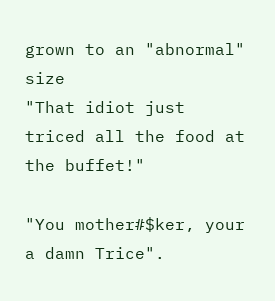grown to an "abnormal" size
"That idiot just triced all the food at the buffet!"

"You mother#$ker, your a damn Trice".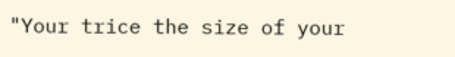"Your trice the size of your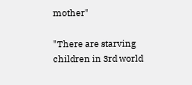mother"

"There are starving children in 3rd world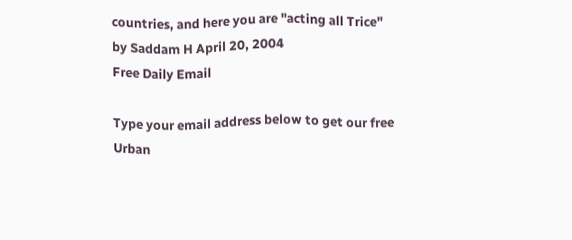countries, and here you are "acting all Trice"
by Saddam H April 20, 2004
Free Daily Email

Type your email address below to get our free Urban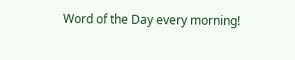Word of the Day every morning!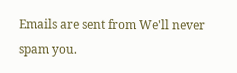Emails are sent from We'll never spam you.